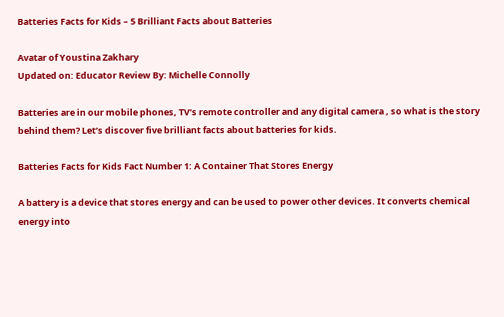Batteries Facts for Kids – 5 Brilliant Facts about Batteries

Avatar of Youstina Zakhary
Updated on: Educator Review By: Michelle Connolly

Batteries are in our mobile phones, TV’s remote controller and any digital camera , so what is the story behind them? Let’s discover five brilliant facts about batteries for kids.

Batteries Facts for Kids Fact Number 1: A Container That Stores Energy

A battery is a device that stores energy and can be used to power other devices. It converts chemical energy into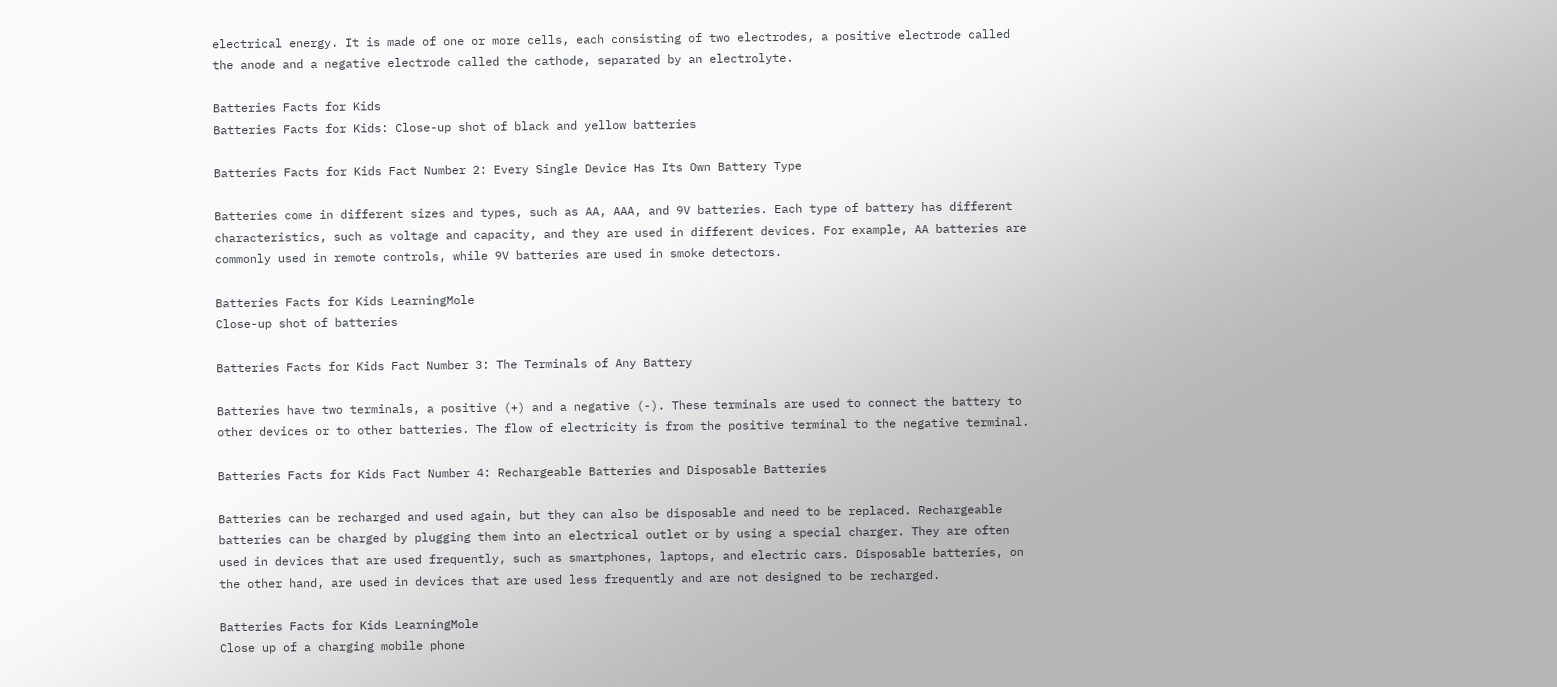electrical energy. It is made of one or more cells, each consisting of two electrodes, a positive electrode called the anode and a negative electrode called the cathode, separated by an electrolyte.

Batteries Facts for Kids
Batteries Facts for Kids: Close-up shot of black and yellow batteries

Batteries Facts for Kids Fact Number 2: Every Single Device Has Its Own Battery Type

Batteries come in different sizes and types, such as AA, AAA, and 9V batteries. Each type of battery has different characteristics, such as voltage and capacity, and they are used in different devices. For example, AA batteries are commonly used in remote controls, while 9V batteries are used in smoke detectors.

Batteries Facts for Kids LearningMole
Close-up shot of batteries

Batteries Facts for Kids Fact Number 3: The Terminals of Any Battery

Batteries have two terminals, a positive (+) and a negative (-). These terminals are used to connect the battery to other devices or to other batteries. The flow of electricity is from the positive terminal to the negative terminal.

Batteries Facts for Kids Fact Number 4: Rechargeable Batteries and Disposable Batteries

Batteries can be recharged and used again, but they can also be disposable and need to be replaced. Rechargeable batteries can be charged by plugging them into an electrical outlet or by using a special charger. They are often used in devices that are used frequently, such as smartphones, laptops, and electric cars. Disposable batteries, on the other hand, are used in devices that are used less frequently and are not designed to be recharged.

Batteries Facts for Kids LearningMole
Close up of a charging mobile phone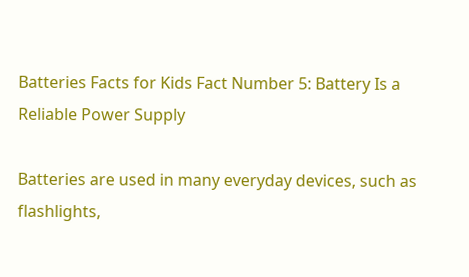Batteries Facts for Kids Fact Number 5: Battery Is a Reliable Power Supply

Batteries are used in many everyday devices, such as flashlights,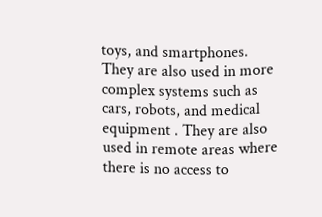toys, and smartphones. They are also used in more complex systems such as cars, robots, and medical equipment . They are also used in remote areas where there is no access to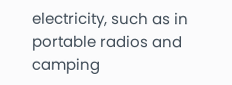electricity, such as in portable radios and camping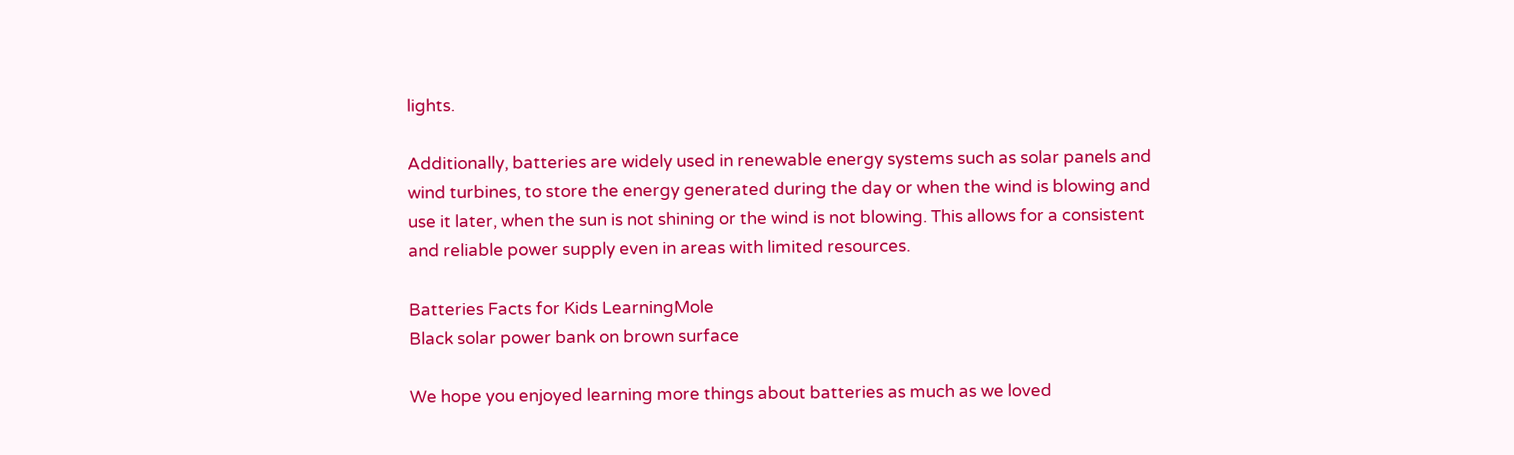lights.

Additionally, batteries are widely used in renewable energy systems such as solar panels and wind turbines, to store the energy generated during the day or when the wind is blowing and use it later, when the sun is not shining or the wind is not blowing. This allows for a consistent and reliable power supply even in areas with limited resources.

Batteries Facts for Kids LearningMole
Black solar power bank on brown surface

We hope you enjoyed learning more things about batteries as much as we loved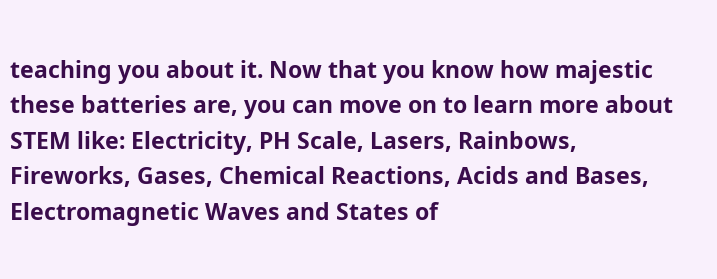teaching you about it. Now that you know how majestic these batteries are, you can move on to learn more about STEM like: Electricity, PH Scale, Lasers, Rainbows, Fireworks, Gases, Chemical Reactions, Acids and Bases, Electromagnetic Waves and States of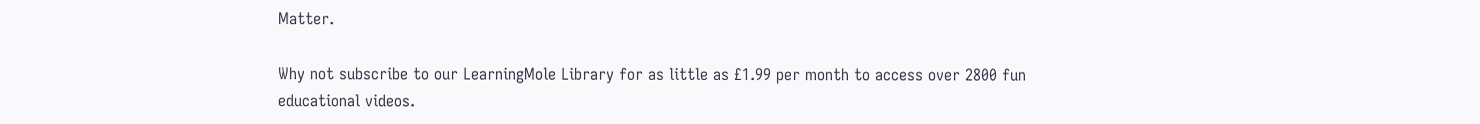Matter.

Why not subscribe to our LearningMole Library for as little as £1.99 per month to access over 2800 fun educational videos.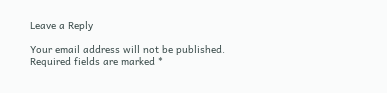Leave a Reply

Your email address will not be published. Required fields are marked *